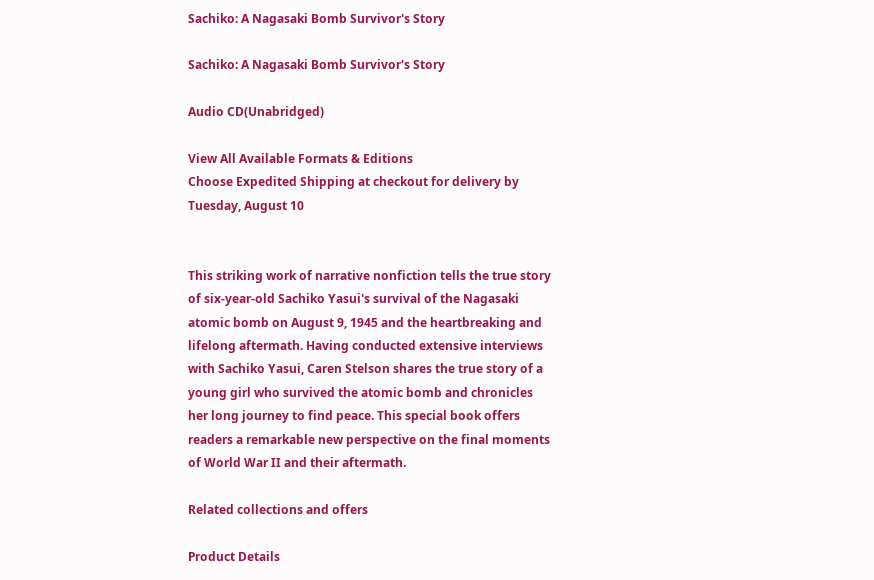Sachiko: A Nagasaki Bomb Survivor's Story

Sachiko: A Nagasaki Bomb Survivor's Story

Audio CD(Unabridged)

View All Available Formats & Editions
Choose Expedited Shipping at checkout for delivery by Tuesday, August 10


This striking work of narrative nonfiction tells the true story of six-year-old Sachiko Yasui's survival of the Nagasaki atomic bomb on August 9, 1945 and the heartbreaking and lifelong aftermath. Having conducted extensive interviews with Sachiko Yasui, Caren Stelson shares the true story of a young girl who survived the atomic bomb and chronicles her long journey to find peace. This special book offers readers a remarkable new perspective on the final moments of World War II and their aftermath.

Related collections and offers

Product Details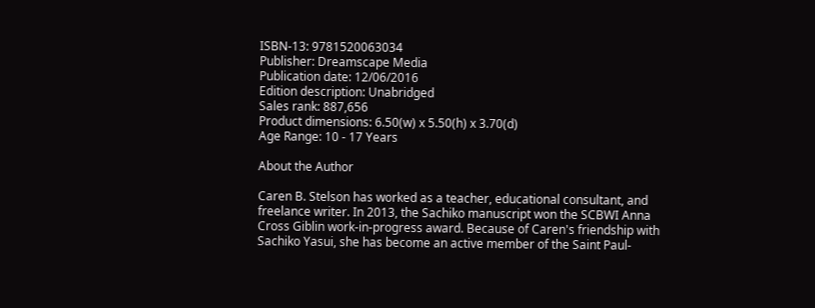ISBN-13: 9781520063034
Publisher: Dreamscape Media
Publication date: 12/06/2016
Edition description: Unabridged
Sales rank: 887,656
Product dimensions: 6.50(w) x 5.50(h) x 3.70(d)
Age Range: 10 - 17 Years

About the Author

Caren B. Stelson has worked as a teacher, educational consultant, and freelance writer. In 2013, the Sachiko manuscript won the SCBWI Anna Cross Giblin work-in-progress award. Because of Caren's friendship with Sachiko Yasui, she has become an active member of the Saint Paul-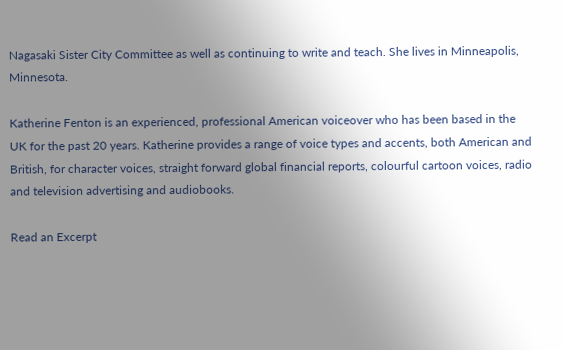Nagasaki Sister City Committee as well as continuing to write and teach. She lives in Minneapolis, Minnesota.

Katherine Fenton is an experienced, professional American voiceover who has been based in the UK for the past 20 years. Katherine provides a range of voice types and accents, both American and British, for character voices, straight forward global financial reports, colourful cartoon voices, radio and television advertising and audiobooks.

Read an Excerpt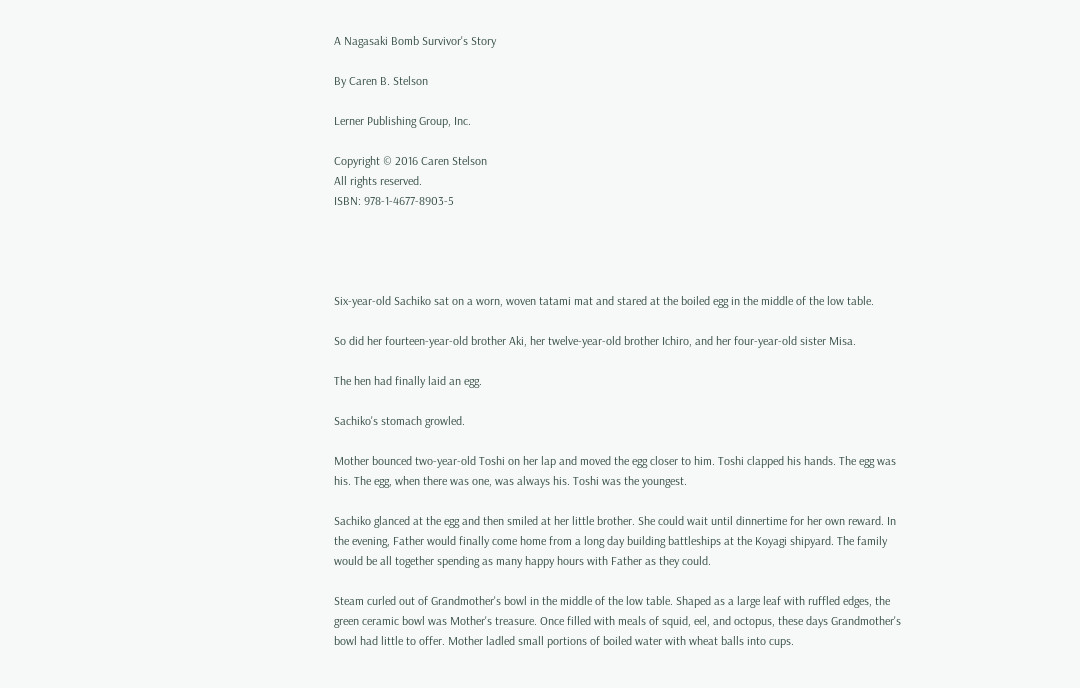A Nagasaki Bomb Survivor's Story

By Caren B. Stelson

Lerner Publishing Group, Inc.

Copyright © 2016 Caren Stelson
All rights reserved.
ISBN: 978-1-4677-8903-5




Six-year-old Sachiko sat on a worn, woven tatami mat and stared at the boiled egg in the middle of the low table.

So did her fourteen-year-old brother Aki, her twelve-year-old brother Ichiro, and her four-year-old sister Misa.

The hen had finally laid an egg.

Sachiko's stomach growled.

Mother bounced two-year-old Toshi on her lap and moved the egg closer to him. Toshi clapped his hands. The egg was his. The egg, when there was one, was always his. Toshi was the youngest.

Sachiko glanced at the egg and then smiled at her little brother. She could wait until dinnertime for her own reward. In the evening, Father would finally come home from a long day building battleships at the Koyagi shipyard. The family would be all together spending as many happy hours with Father as they could.

Steam curled out of Grandmother's bowl in the middle of the low table. Shaped as a large leaf with ruffled edges, the green ceramic bowl was Mother's treasure. Once filled with meals of squid, eel, and octopus, these days Grandmother's bowl had little to offer. Mother ladled small portions of boiled water with wheat balls into cups.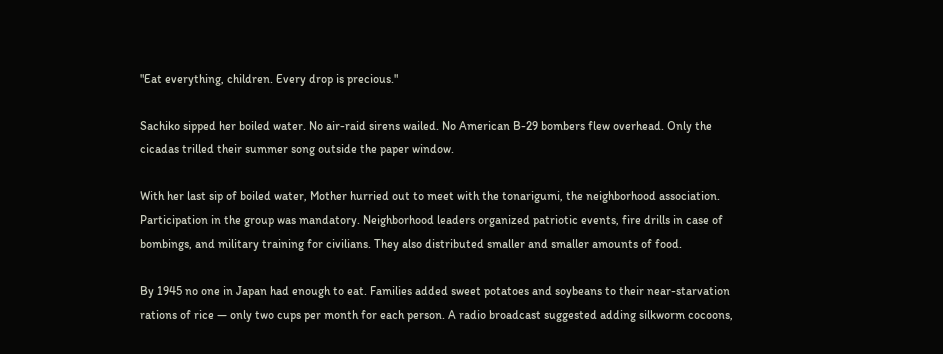"Eat everything, children. Every drop is precious."

Sachiko sipped her boiled water. No air-raid sirens wailed. No American B-29 bombers flew overhead. Only the cicadas trilled their summer song outside the paper window.

With her last sip of boiled water, Mother hurried out to meet with the tonarigumi, the neighborhood association. Participation in the group was mandatory. Neighborhood leaders organized patriotic events, fire drills in case of bombings, and military training for civilians. They also distributed smaller and smaller amounts of food.

By 1945 no one in Japan had enough to eat. Families added sweet potatoes and soybeans to their near-starvation rations of rice — only two cups per month for each person. A radio broadcast suggested adding silkworm cocoons,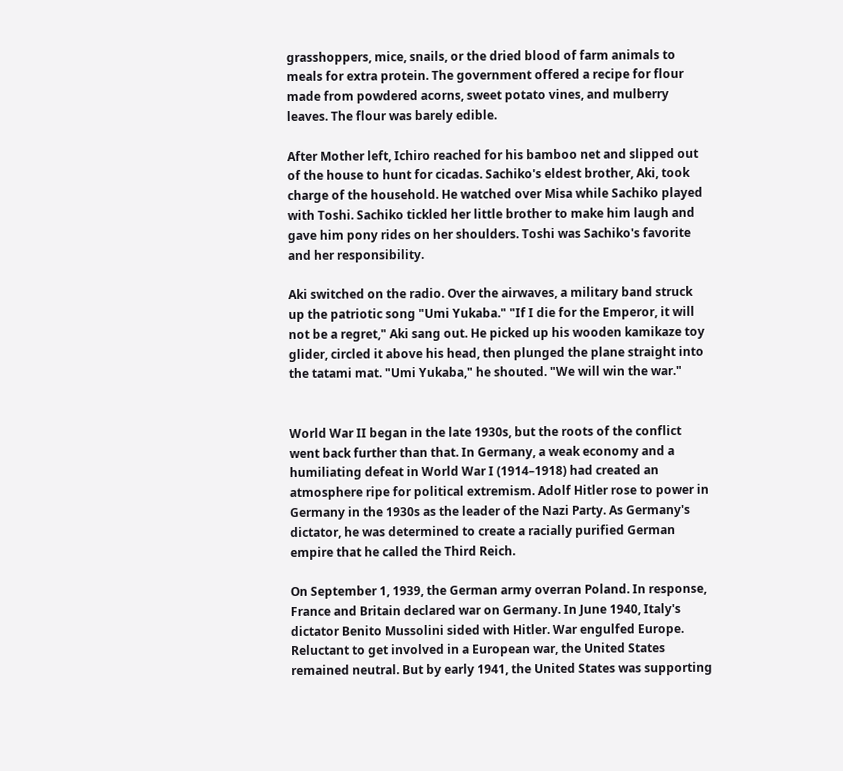grasshoppers, mice, snails, or the dried blood of farm animals to meals for extra protein. The government offered a recipe for flour made from powdered acorns, sweet potato vines, and mulberry leaves. The flour was barely edible.

After Mother left, Ichiro reached for his bamboo net and slipped out of the house to hunt for cicadas. Sachiko's eldest brother, Aki, took charge of the household. He watched over Misa while Sachiko played with Toshi. Sachiko tickled her little brother to make him laugh and gave him pony rides on her shoulders. Toshi was Sachiko's favorite and her responsibility.

Aki switched on the radio. Over the airwaves, a military band struck up the patriotic song "Umi Yukaba." "If I die for the Emperor, it will not be a regret," Aki sang out. He picked up his wooden kamikaze toy glider, circled it above his head, then plunged the plane straight into the tatami mat. "Umi Yukaba," he shouted. "We will win the war."


World War II began in the late 1930s, but the roots of the conflict went back further than that. In Germany, a weak economy and a humiliating defeat in World War I (1914–1918) had created an atmosphere ripe for political extremism. Adolf Hitler rose to power in Germany in the 1930s as the leader of the Nazi Party. As Germany's dictator, he was determined to create a racially purified German empire that he called the Third Reich.

On September 1, 1939, the German army overran Poland. In response, France and Britain declared war on Germany. In June 1940, Italy's dictator Benito Mussolini sided with Hitler. War engulfed Europe. Reluctant to get involved in a European war, the United States remained neutral. But by early 1941, the United States was supporting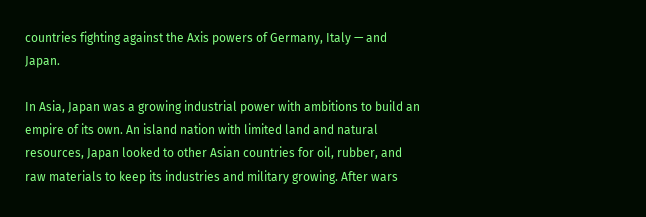countries fighting against the Axis powers of Germany, Italy — and Japan.

In Asia, Japan was a growing industrial power with ambitions to build an empire of its own. An island nation with limited land and natural resources, Japan looked to other Asian countries for oil, rubber, and raw materials to keep its industries and military growing. After wars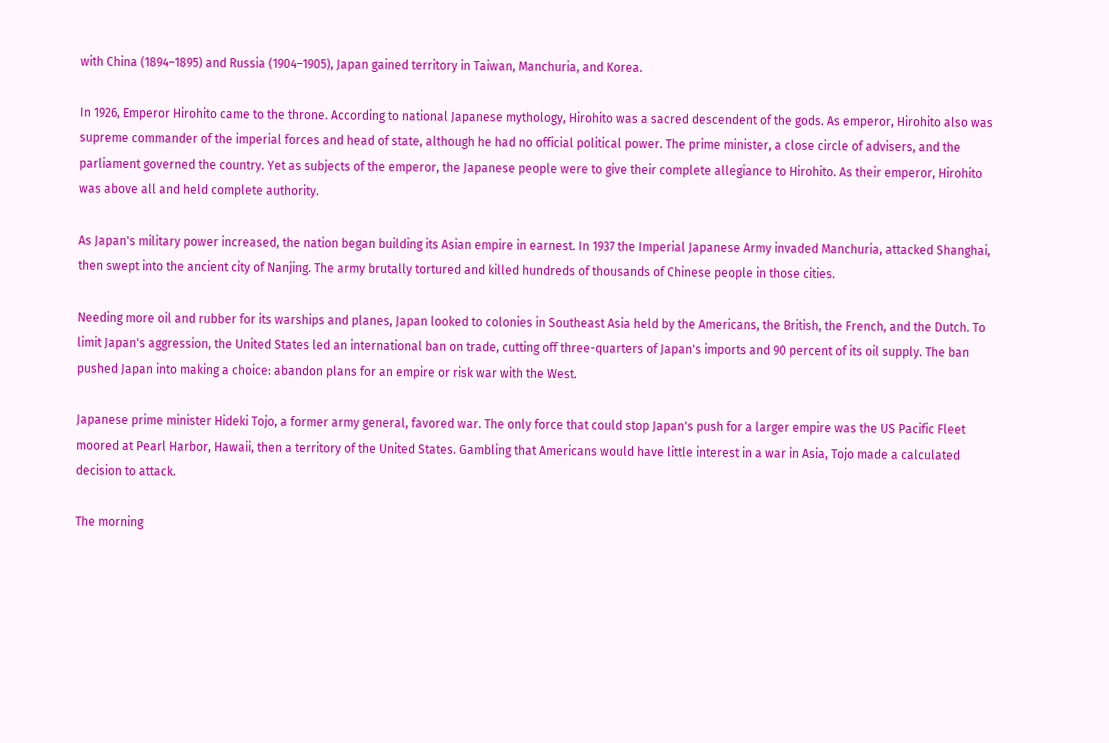with China (1894–1895) and Russia (1904–1905), Japan gained territory in Taiwan, Manchuria, and Korea.

In 1926, Emperor Hirohito came to the throne. According to national Japanese mythology, Hirohito was a sacred descendent of the gods. As emperor, Hirohito also was supreme commander of the imperial forces and head of state, although he had no official political power. The prime minister, a close circle of advisers, and the parliament governed the country. Yet as subjects of the emperor, the Japanese people were to give their complete allegiance to Hirohito. As their emperor, Hirohito was above all and held complete authority.

As Japan's military power increased, the nation began building its Asian empire in earnest. In 1937 the Imperial Japanese Army invaded Manchuria, attacked Shanghai, then swept into the ancient city of Nanjing. The army brutally tortured and killed hundreds of thousands of Chinese people in those cities.

Needing more oil and rubber for its warships and planes, Japan looked to colonies in Southeast Asia held by the Americans, the British, the French, and the Dutch. To limit Japan's aggression, the United States led an international ban on trade, cutting off three-quarters of Japan's imports and 90 percent of its oil supply. The ban pushed Japan into making a choice: abandon plans for an empire or risk war with the West.

Japanese prime minister Hideki Tojo, a former army general, favored war. The only force that could stop Japan's push for a larger empire was the US Pacific Fleet moored at Pearl Harbor, Hawaii, then a territory of the United States. Gambling that Americans would have little interest in a war in Asia, Tojo made a calculated decision to attack.

The morning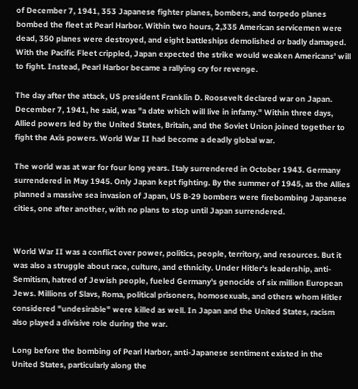of December 7, 1941, 353 Japanese fighter planes, bombers, and torpedo planes bombed the fleet at Pearl Harbor. Within two hours, 2,335 American servicemen were dead, 350 planes were destroyed, and eight battleships demolished or badly damaged. With the Pacific Fleet crippled, Japan expected the strike would weaken Americans' will to fight. Instead, Pearl Harbor became a rallying cry for revenge.

The day after the attack, US president Franklin D. Roosevelt declared war on Japan. December 7, 1941, he said, was "a date which will live in infamy." Within three days, Allied powers led by the United States, Britain, and the Soviet Union joined together to fight the Axis powers. World War II had become a deadly global war.

The world was at war for four long years. Italy surrendered in October 1943. Germany surrendered in May 1945. Only Japan kept fighting. By the summer of 1945, as the Allies planned a massive sea invasion of Japan, US B-29 bombers were firebombing Japanese cities, one after another, with no plans to stop until Japan surrendered.


World War II was a conflict over power, politics, people, territory, and resources. But it was also a struggle about race, culture, and ethnicity. Under Hitler's leadership, anti-Semitism, hatred of Jewish people, fueled Germany's genocide of six million European Jews. Millions of Slavs, Roma, political prisoners, homosexuals, and others whom Hitler considered "undesirable" were killed as well. In Japan and the United States, racism also played a divisive role during the war.

Long before the bombing of Pearl Harbor, anti-Japanese sentiment existed in the United States, particularly along the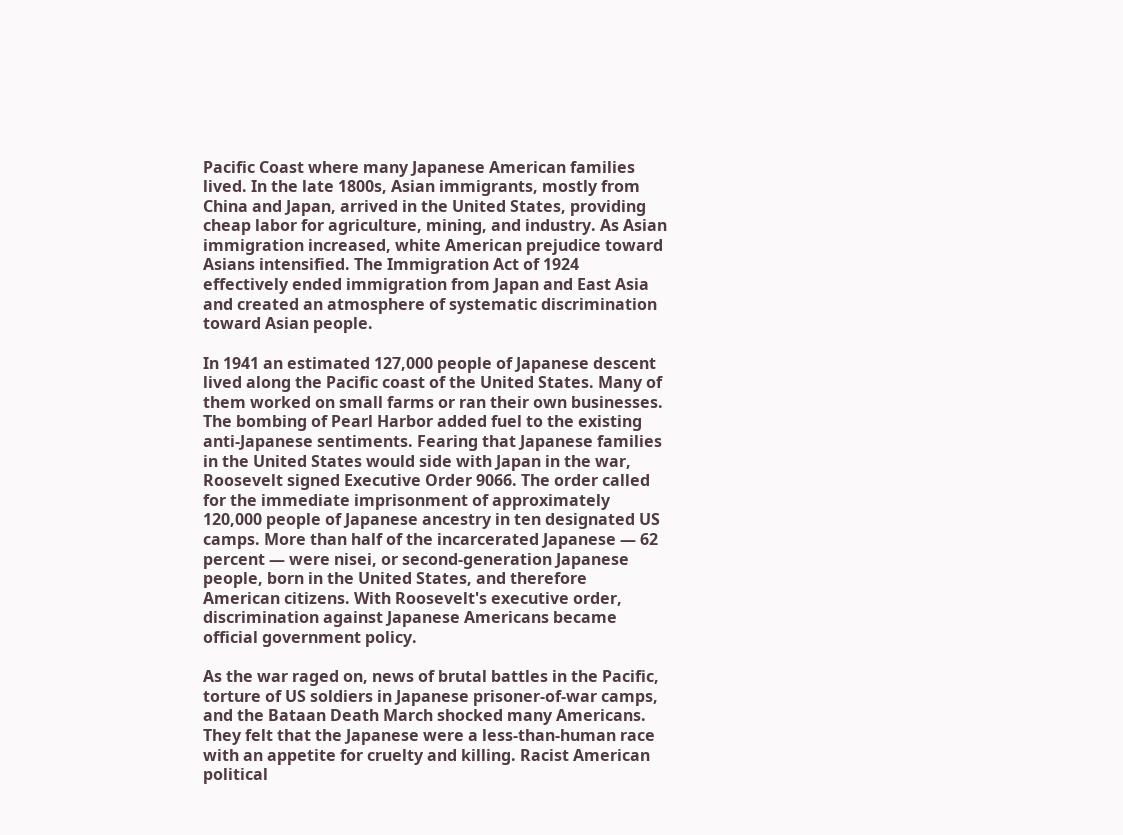Pacific Coast where many Japanese American families lived. In the late 1800s, Asian immigrants, mostly from China and Japan, arrived in the United States, providing cheap labor for agriculture, mining, and industry. As Asian immigration increased, white American prejudice toward Asians intensified. The Immigration Act of 1924 effectively ended immigration from Japan and East Asia and created an atmosphere of systematic discrimination toward Asian people.

In 1941 an estimated 127,000 people of Japanese descent lived along the Pacific coast of the United States. Many of them worked on small farms or ran their own businesses. The bombing of Pearl Harbor added fuel to the existing anti-Japanese sentiments. Fearing that Japanese families in the United States would side with Japan in the war, Roosevelt signed Executive Order 9066. The order called for the immediate imprisonment of approximately 120,000 people of Japanese ancestry in ten designated US camps. More than half of the incarcerated Japanese — 62 percent — were nisei, or second-generation Japanese people, born in the United States, and therefore American citizens. With Roosevelt's executive order, discrimination against Japanese Americans became official government policy.

As the war raged on, news of brutal battles in the Pacific, torture of US soldiers in Japanese prisoner-of-war camps, and the Bataan Death March shocked many Americans. They felt that the Japanese were a less-than-human race with an appetite for cruelty and killing. Racist American political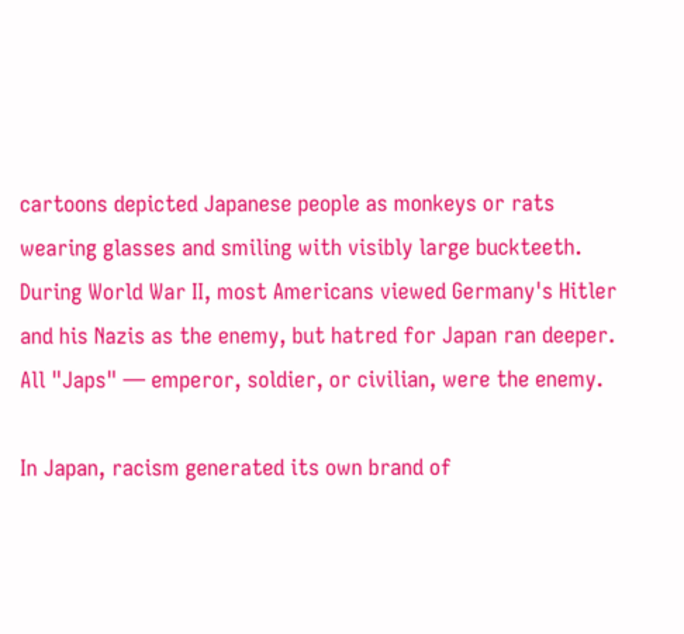cartoons depicted Japanese people as monkeys or rats wearing glasses and smiling with visibly large buckteeth. During World War II, most Americans viewed Germany's Hitler and his Nazis as the enemy, but hatred for Japan ran deeper. All "Japs" — emperor, soldier, or civilian, were the enemy.

In Japan, racism generated its own brand of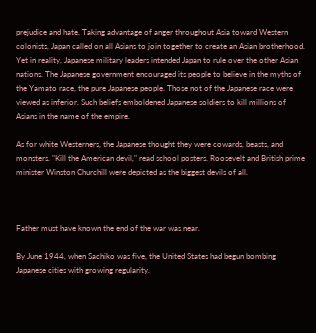prejudice and hate. Taking advantage of anger throughout Asia toward Western colonists, Japan called on all Asians to join together to create an Asian brotherhood. Yet in reality, Japanese military leaders intended Japan to rule over the other Asian nations. The Japanese government encouraged its people to believe in the myths of the Yamato race, the pure Japanese people. Those not of the Japanese race were viewed as inferior. Such beliefs emboldened Japanese soldiers to kill millions of Asians in the name of the empire.

As for white Westerners, the Japanese thought they were cowards, beasts, and monsters. "Kill the American devil," read school posters. Roosevelt and British prime minister Winston Churchill were depicted as the biggest devils of all.



Father must have known the end of the war was near.

By June 1944, when Sachiko was five, the United States had begun bombing Japanese cities with growing regularity.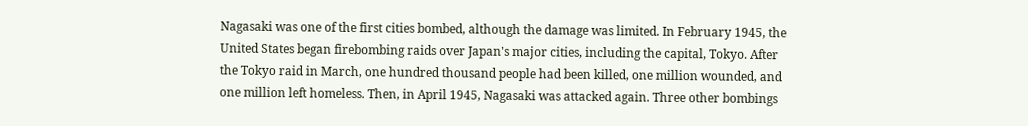Nagasaki was one of the first cities bombed, although the damage was limited. In February 1945, the United States began firebombing raids over Japan's major cities, including the capital, Tokyo. After the Tokyo raid in March, one hundred thousand people had been killed, one million wounded, and one million left homeless. Then, in April 1945, Nagasaki was attacked again. Three other bombings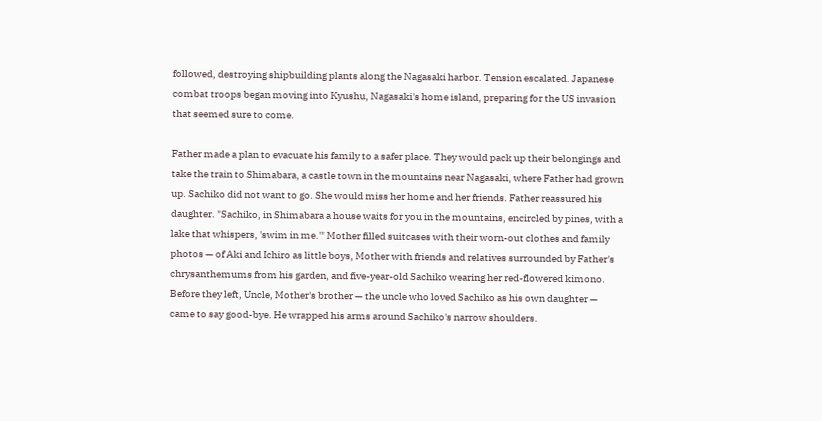followed, destroying shipbuilding plants along the Nagasaki harbor. Tension escalated. Japanese combat troops began moving into Kyushu, Nagasaki's home island, preparing for the US invasion that seemed sure to come.

Father made a plan to evacuate his family to a safer place. They would pack up their belongings and take the train to Shimabara, a castle town in the mountains near Nagasaki, where Father had grown up. Sachiko did not want to go. She would miss her home and her friends. Father reassured his daughter. "Sachiko, in Shimabara a house waits for you in the mountains, encircled by pines, with a lake that whispers, 'swim in me.'" Mother filled suitcases with their worn-out clothes and family photos — of Aki and Ichiro as little boys, Mother with friends and relatives surrounded by Father's chrysanthemums from his garden, and five-year-old Sachiko wearing her red-flowered kimono. Before they left, Uncle, Mother's brother — the uncle who loved Sachiko as his own daughter — came to say good-bye. He wrapped his arms around Sachiko's narrow shoulders.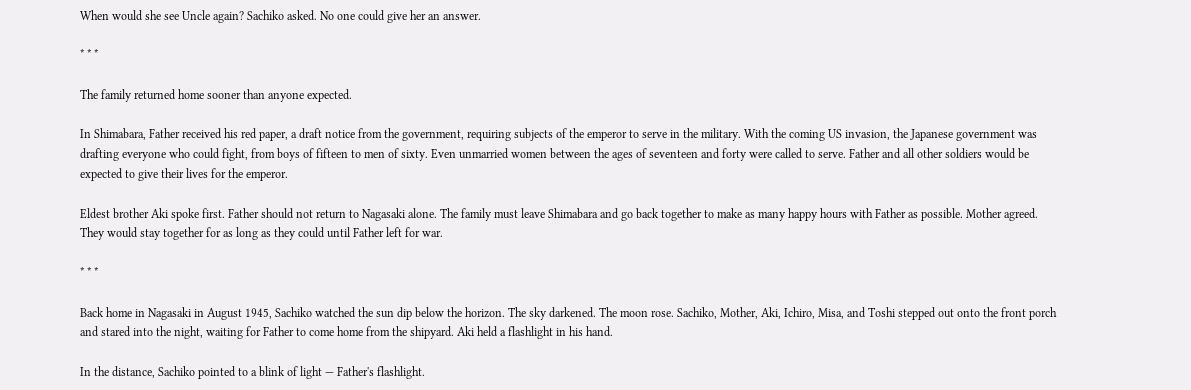When would she see Uncle again? Sachiko asked. No one could give her an answer.

* * *

The family returned home sooner than anyone expected.

In Shimabara, Father received his red paper, a draft notice from the government, requiring subjects of the emperor to serve in the military. With the coming US invasion, the Japanese government was drafting everyone who could fight, from boys of fifteen to men of sixty. Even unmarried women between the ages of seventeen and forty were called to serve. Father and all other soldiers would be expected to give their lives for the emperor.

Eldest brother Aki spoke first. Father should not return to Nagasaki alone. The family must leave Shimabara and go back together to make as many happy hours with Father as possible. Mother agreed. They would stay together for as long as they could until Father left for war.

* * *

Back home in Nagasaki in August 1945, Sachiko watched the sun dip below the horizon. The sky darkened. The moon rose. Sachiko, Mother, Aki, Ichiro, Misa, and Toshi stepped out onto the front porch and stared into the night, waiting for Father to come home from the shipyard. Aki held a flashlight in his hand.

In the distance, Sachiko pointed to a blink of light — Father's flashlight.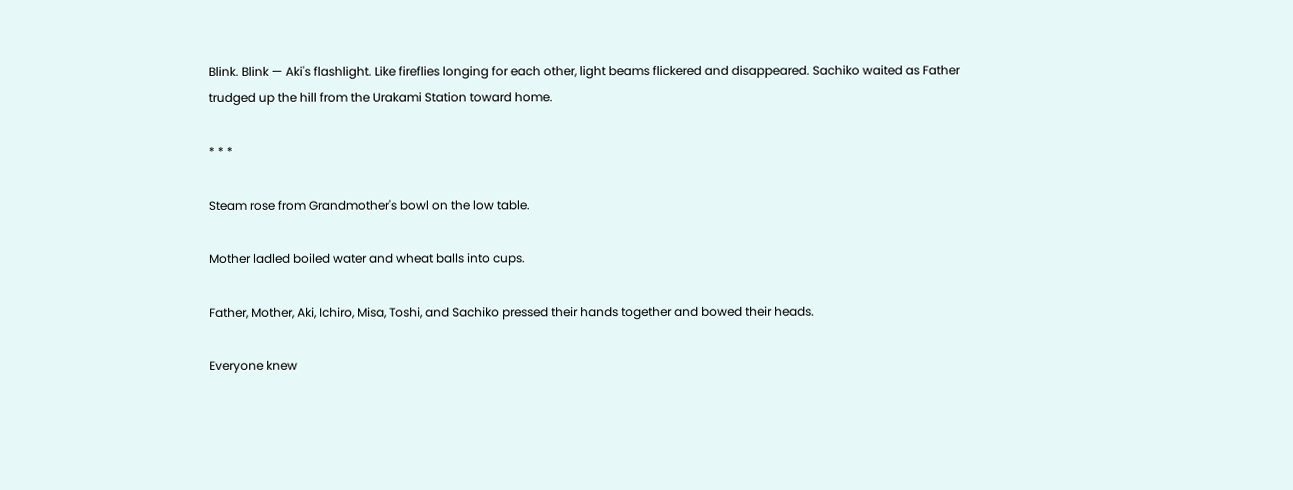Blink. Blink — Aki's flashlight. Like fireflies longing for each other, light beams flickered and disappeared. Sachiko waited as Father trudged up the hill from the Urakami Station toward home.

* * *

Steam rose from Grandmother's bowl on the low table.

Mother ladled boiled water and wheat balls into cups.

Father, Mother, Aki, Ichiro, Misa, Toshi, and Sachiko pressed their hands together and bowed their heads.

Everyone knew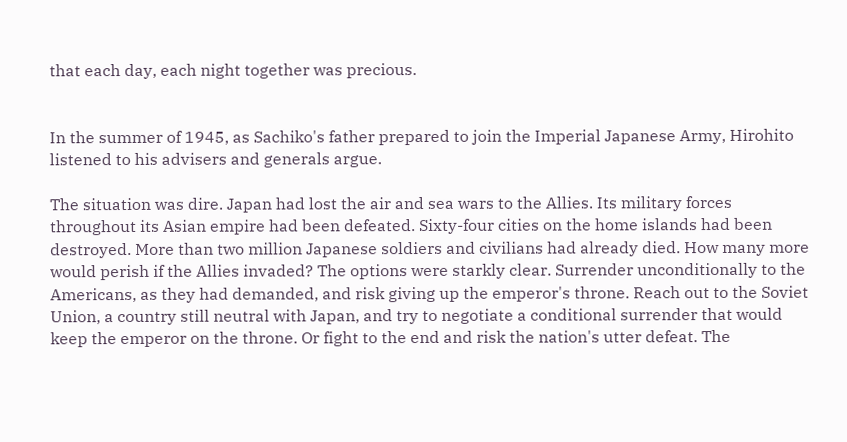that each day, each night together was precious.


In the summer of 1945, as Sachiko's father prepared to join the Imperial Japanese Army, Hirohito listened to his advisers and generals argue.

The situation was dire. Japan had lost the air and sea wars to the Allies. Its military forces throughout its Asian empire had been defeated. Sixty-four cities on the home islands had been destroyed. More than two million Japanese soldiers and civilians had already died. How many more would perish if the Allies invaded? The options were starkly clear. Surrender unconditionally to the Americans, as they had demanded, and risk giving up the emperor's throne. Reach out to the Soviet Union, a country still neutral with Japan, and try to negotiate a conditional surrender that would keep the emperor on the throne. Or fight to the end and risk the nation's utter defeat. The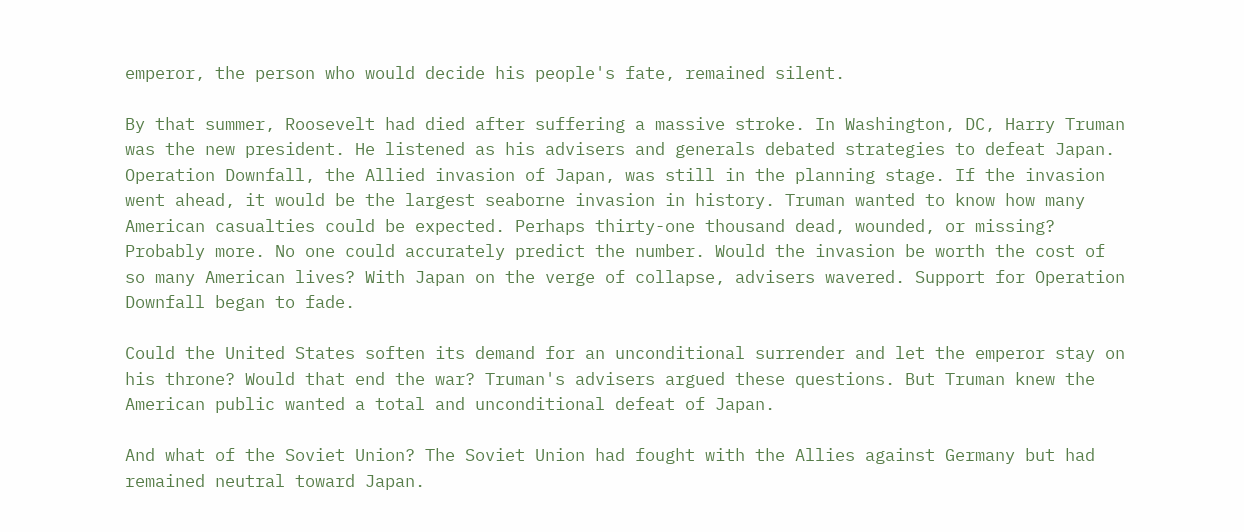emperor, the person who would decide his people's fate, remained silent.

By that summer, Roosevelt had died after suffering a massive stroke. In Washington, DC, Harry Truman was the new president. He listened as his advisers and generals debated strategies to defeat Japan. Operation Downfall, the Allied invasion of Japan, was still in the planning stage. If the invasion went ahead, it would be the largest seaborne invasion in history. Truman wanted to know how many American casualties could be expected. Perhaps thirty-one thousand dead, wounded, or missing? Probably more. No one could accurately predict the number. Would the invasion be worth the cost of so many American lives? With Japan on the verge of collapse, advisers wavered. Support for Operation Downfall began to fade.

Could the United States soften its demand for an unconditional surrender and let the emperor stay on his throne? Would that end the war? Truman's advisers argued these questions. But Truman knew the American public wanted a total and unconditional defeat of Japan.

And what of the Soviet Union? The Soviet Union had fought with the Allies against Germany but had remained neutral toward Japan.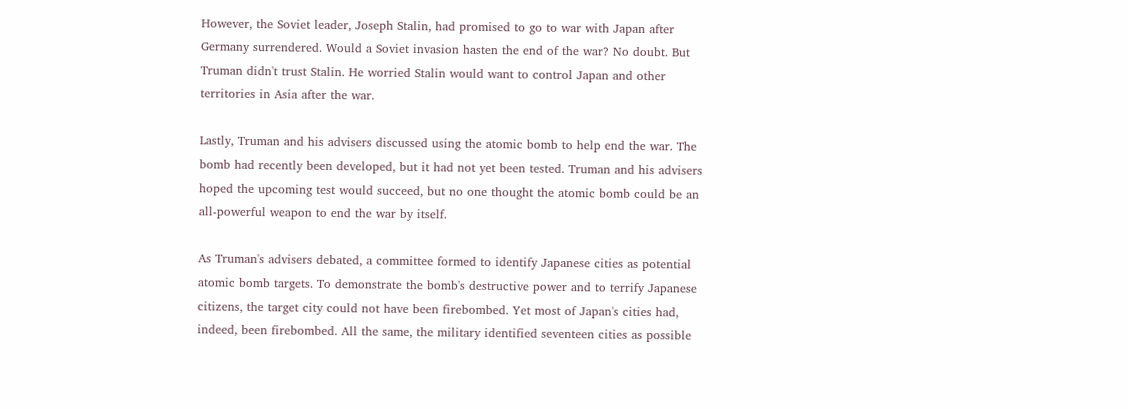However, the Soviet leader, Joseph Stalin, had promised to go to war with Japan after Germany surrendered. Would a Soviet invasion hasten the end of the war? No doubt. But Truman didn't trust Stalin. He worried Stalin would want to control Japan and other territories in Asia after the war.

Lastly, Truman and his advisers discussed using the atomic bomb to help end the war. The bomb had recently been developed, but it had not yet been tested. Truman and his advisers hoped the upcoming test would succeed, but no one thought the atomic bomb could be an all-powerful weapon to end the war by itself.

As Truman's advisers debated, a committee formed to identify Japanese cities as potential atomic bomb targets. To demonstrate the bomb's destructive power and to terrify Japanese citizens, the target city could not have been firebombed. Yet most of Japan's cities had, indeed, been firebombed. All the same, the military identified seventeen cities as possible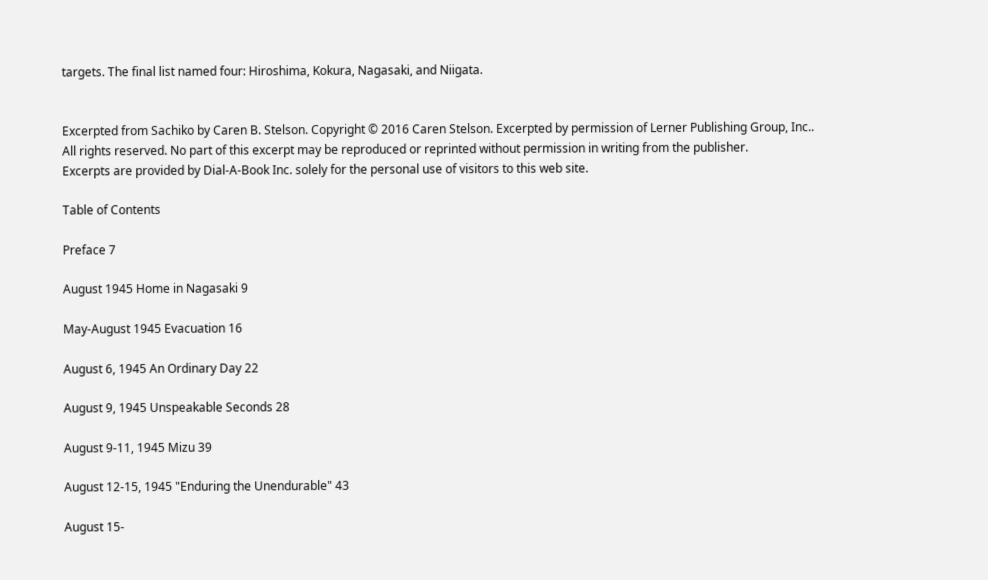targets. The final list named four: Hiroshima, Kokura, Nagasaki, and Niigata.


Excerpted from Sachiko by Caren B. Stelson. Copyright © 2016 Caren Stelson. Excerpted by permission of Lerner Publishing Group, Inc..
All rights reserved. No part of this excerpt may be reproduced or reprinted without permission in writing from the publisher.
Excerpts are provided by Dial-A-Book Inc. solely for the personal use of visitors to this web site.

Table of Contents

Preface 7

August 1945 Home in Nagasaki 9

May-August 1945 Evacuation 16

August 6, 1945 An Ordinary Day 22

August 9, 1945 Unspeakable Seconds 28

August 9-11, 1945 Mizu 39

August 12-15, 1945 "Enduring the Unendurable" 43

August 15-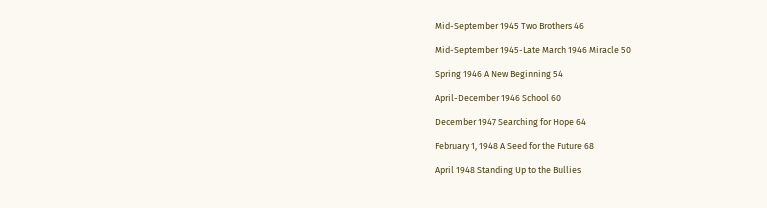Mid-September 1945 Two Brothers 46

Mid-September 1945-Late March 1946 Miracle 50

Spring 1946 A New Beginning 54

April-December 1946 School 60

December 1947 Searching for Hope 64

February 1, 1948 A Seed for the Future 68

April 1948 Standing Up to the Bullies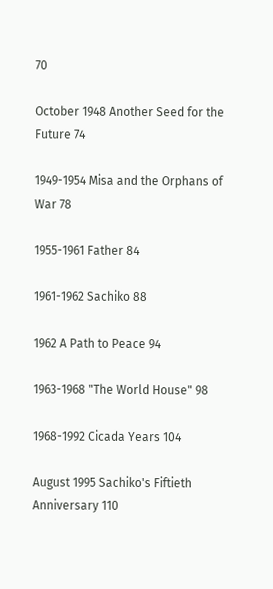70

October 1948 Another Seed for the Future 74

1949-1954 Misa and the Orphans of War 78

1955-1961 Father 84

1961-1962 Sachiko 88

1962 A Path to Peace 94

1963-1968 "The World House" 98

1968-1992 Cicada Years 104

August 1995 Sachiko's Fiftieth Anniversary 110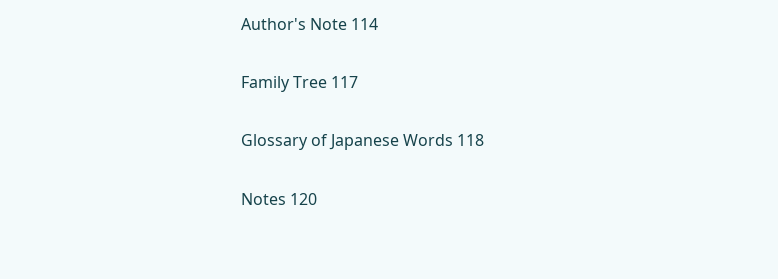Author's Note 114

Family Tree 117

Glossary of Japanese Words 118

Notes 120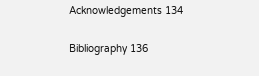Acknowledgements 134

Bibliography 136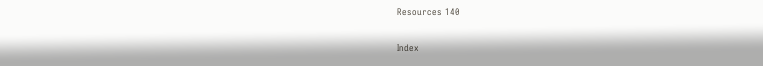Resources 140

Index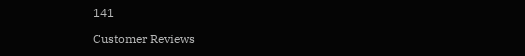141

Customer Reviews